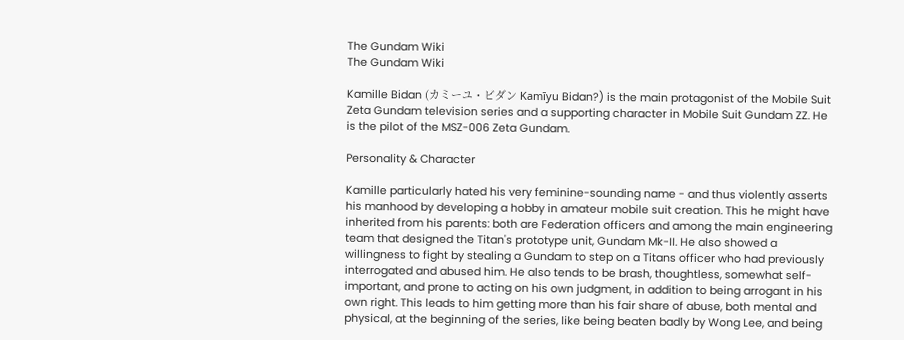The Gundam Wiki
The Gundam Wiki

Kamille Bidan (カミーユ・ビダン Kamīyu Bidan?) is the main protagonist of the Mobile Suit Zeta Gundam television series and a supporting character in Mobile Suit Gundam ZZ. He is the pilot of the MSZ-006 Zeta Gundam.

Personality & Character

Kamille particularly hated his very feminine-sounding name - and thus violently asserts his manhood by developing a hobby in amateur mobile suit creation. This he might have inherited from his parents: both are Federation officers and among the main engineering team that designed the Titan's prototype unit, Gundam Mk-II. He also showed a willingness to fight by stealing a Gundam to step on a Titans officer who had previously interrogated and abused him. He also tends to be brash, thoughtless, somewhat self-important, and prone to acting on his own judgment, in addition to being arrogant in his own right. This leads to him getting more than his fair share of abuse, both mental and physical, at the beginning of the series, like being beaten badly by Wong Lee, and being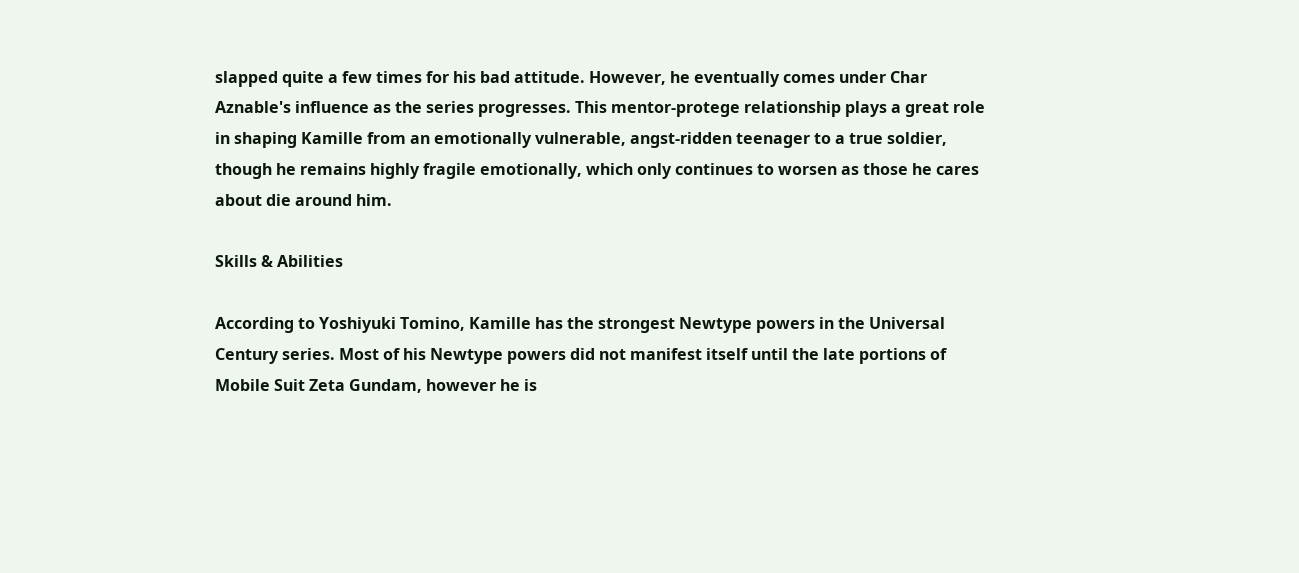slapped quite a few times for his bad attitude. However, he eventually comes under Char Aznable's influence as the series progresses. This mentor-protege relationship plays a great role in shaping Kamille from an emotionally vulnerable, angst-ridden teenager to a true soldier, though he remains highly fragile emotionally, which only continues to worsen as those he cares about die around him.

Skills & Abilities

According to Yoshiyuki Tomino, Kamille has the strongest Newtype powers in the Universal Century series. Most of his Newtype powers did not manifest itself until the late portions of Mobile Suit Zeta Gundam, however he is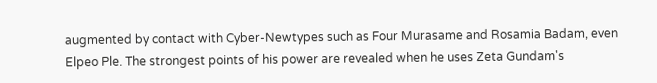augmented by contact with Cyber-Newtypes such as Four Murasame and Rosamia Badam, even Elpeo Ple. The strongest points of his power are revealed when he uses Zeta Gundam's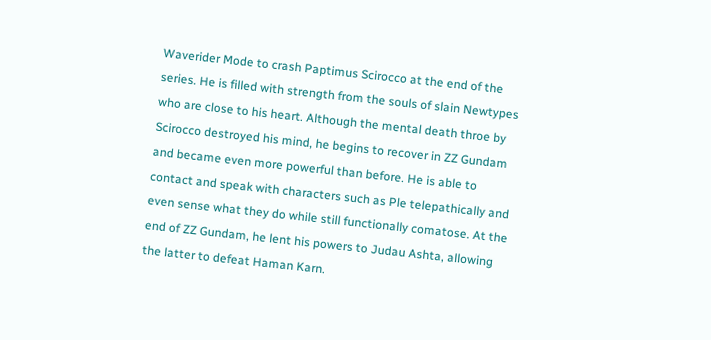Waverider Mode to crash Paptimus Scirocco at the end of the series. He is filled with strength from the souls of slain Newtypes who are close to his heart. Although the mental death throe by Scirocco destroyed his mind, he begins to recover in ZZ Gundam and became even more powerful than before. He is able to contact and speak with characters such as Ple telepathically and even sense what they do while still functionally comatose. At the end of ZZ Gundam, he lent his powers to Judau Ashta, allowing the latter to defeat Haman Karn.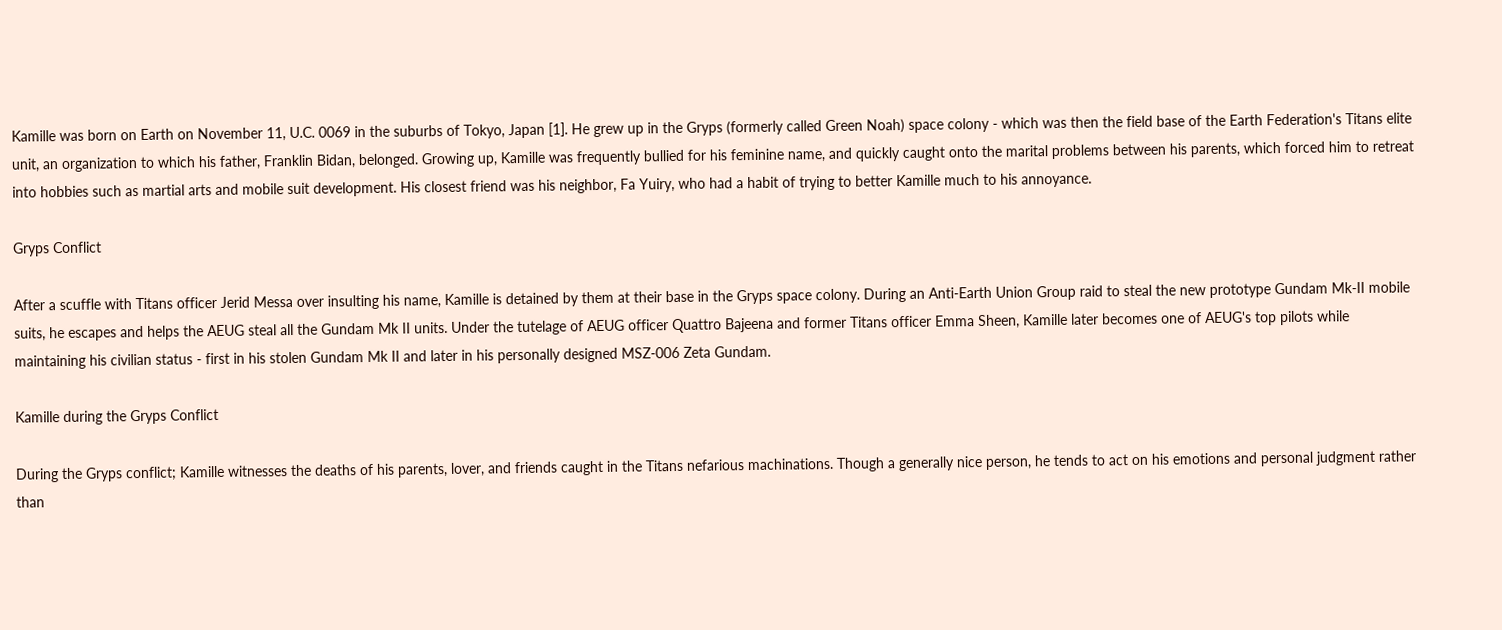Kamille was born on Earth on November 11, U.C. 0069 in the suburbs of Tokyo, Japan [1]. He grew up in the Gryps (formerly called Green Noah) space colony - which was then the field base of the Earth Federation's Titans elite unit, an organization to which his father, Franklin Bidan, belonged. Growing up, Kamille was frequently bullied for his feminine name, and quickly caught onto the marital problems between his parents, which forced him to retreat into hobbies such as martial arts and mobile suit development. His closest friend was his neighbor, Fa Yuiry, who had a habit of trying to better Kamille much to his annoyance.

Gryps Conflict

After a scuffle with Titans officer Jerid Messa over insulting his name, Kamille is detained by them at their base in the Gryps space colony. During an Anti-Earth Union Group raid to steal the new prototype Gundam Mk-II mobile suits, he escapes and helps the AEUG steal all the Gundam Mk II units. Under the tutelage of AEUG officer Quattro Bajeena and former Titans officer Emma Sheen, Kamille later becomes one of AEUG's top pilots while maintaining his civilian status - first in his stolen Gundam Mk II and later in his personally designed MSZ-006 Zeta Gundam.

Kamille during the Gryps Conflict

During the Gryps conflict; Kamille witnesses the deaths of his parents, lover, and friends caught in the Titans nefarious machinations. Though a generally nice person, he tends to act on his emotions and personal judgment rather than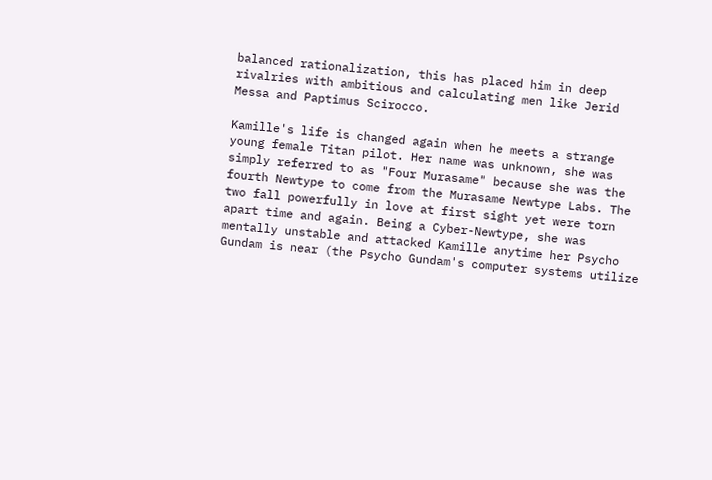balanced rationalization, this has placed him in deep rivalries with ambitious and calculating men like Jerid Messa and Paptimus Scirocco.

Kamille's life is changed again when he meets a strange young female Titan pilot. Her name was unknown, she was simply referred to as "Four Murasame" because she was the fourth Newtype to come from the Murasame Newtype Labs. The two fall powerfully in love at first sight yet were torn apart time and again. Being a Cyber-Newtype, she was mentally unstable and attacked Kamille anytime her Psycho Gundam is near (the Psycho Gundam's computer systems utilize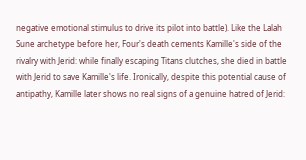negative emotional stimulus to drive its pilot into battle). Like the Lalah Sune archetype before her, Four's death cements Kamille's side of the rivalry with Jerid: while finally escaping Titans clutches, she died in battle with Jerid to save Kamille's life. Ironically, despite this potential cause of antipathy, Kamille later shows no real signs of a genuine hatred of Jerid: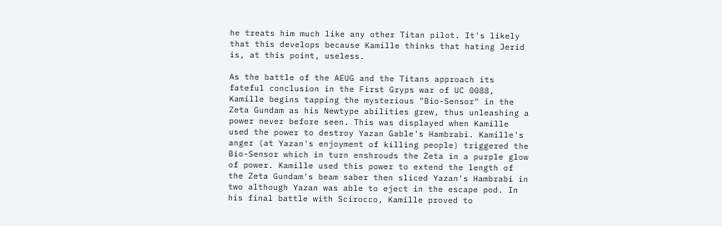he treats him much like any other Titan pilot. It's likely that this develops because Kamille thinks that hating Jerid is, at this point, useless.

As the battle of the AEUG and the Titans approach its fateful conclusion in the First Gryps war of UC 0088, Kamille begins tapping the mysterious "Bio-Sensor" in the Zeta Gundam as his Newtype abilities grew, thus unleashing a power never before seen. This was displayed when Kamille used the power to destroy Yazan Gable's Hambrabi. Kamille's anger (at Yazan's enjoyment of killing people) triggered the Bio-Sensor which in turn enshrouds the Zeta in a purple glow of power. Kamille used this power to extend the length of the Zeta Gundam's beam saber then sliced Yazan's Hambrabi in two although Yazan was able to eject in the escape pod. In his final battle with Scirocco, Kamille proved to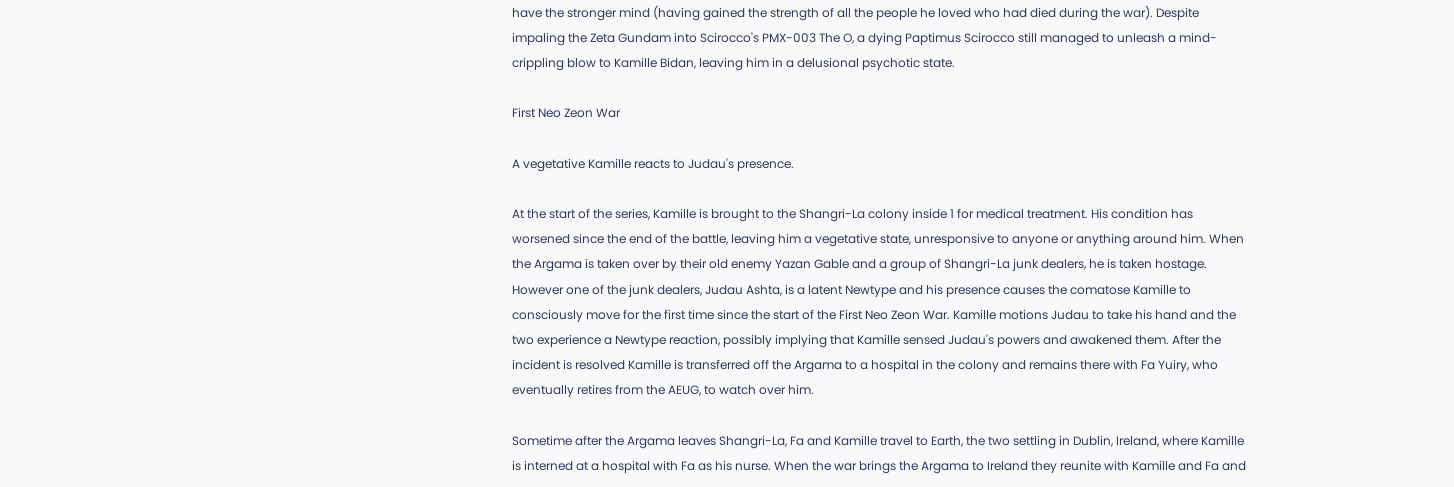have the stronger mind (having gained the strength of all the people he loved who had died during the war). Despite impaling the Zeta Gundam into Scirocco's PMX-003 The O, a dying Paptimus Scirocco still managed to unleash a mind-crippling blow to Kamille Bidan, leaving him in a delusional psychotic state.

First Neo Zeon War

A vegetative Kamille reacts to Judau's presence.

At the start of the series, Kamille is brought to the Shangri-La colony inside 1 for medical treatment. His condition has worsened since the end of the battle, leaving him a vegetative state, unresponsive to anyone or anything around him. When the Argama is taken over by their old enemy Yazan Gable and a group of Shangri-La junk dealers, he is taken hostage. However one of the junk dealers, Judau Ashta, is a latent Newtype and his presence causes the comatose Kamille to consciously move for the first time since the start of the First Neo Zeon War. Kamille motions Judau to take his hand and the two experience a Newtype reaction, possibly implying that Kamille sensed Judau's powers and awakened them. After the incident is resolved Kamille is transferred off the Argama to a hospital in the colony and remains there with Fa Yuiry, who eventually retires from the AEUG, to watch over him.

Sometime after the Argama leaves Shangri-La, Fa and Kamille travel to Earth, the two settling in Dublin, Ireland, where Kamille is interned at a hospital with Fa as his nurse. When the war brings the Argama to Ireland they reunite with Kamille and Fa and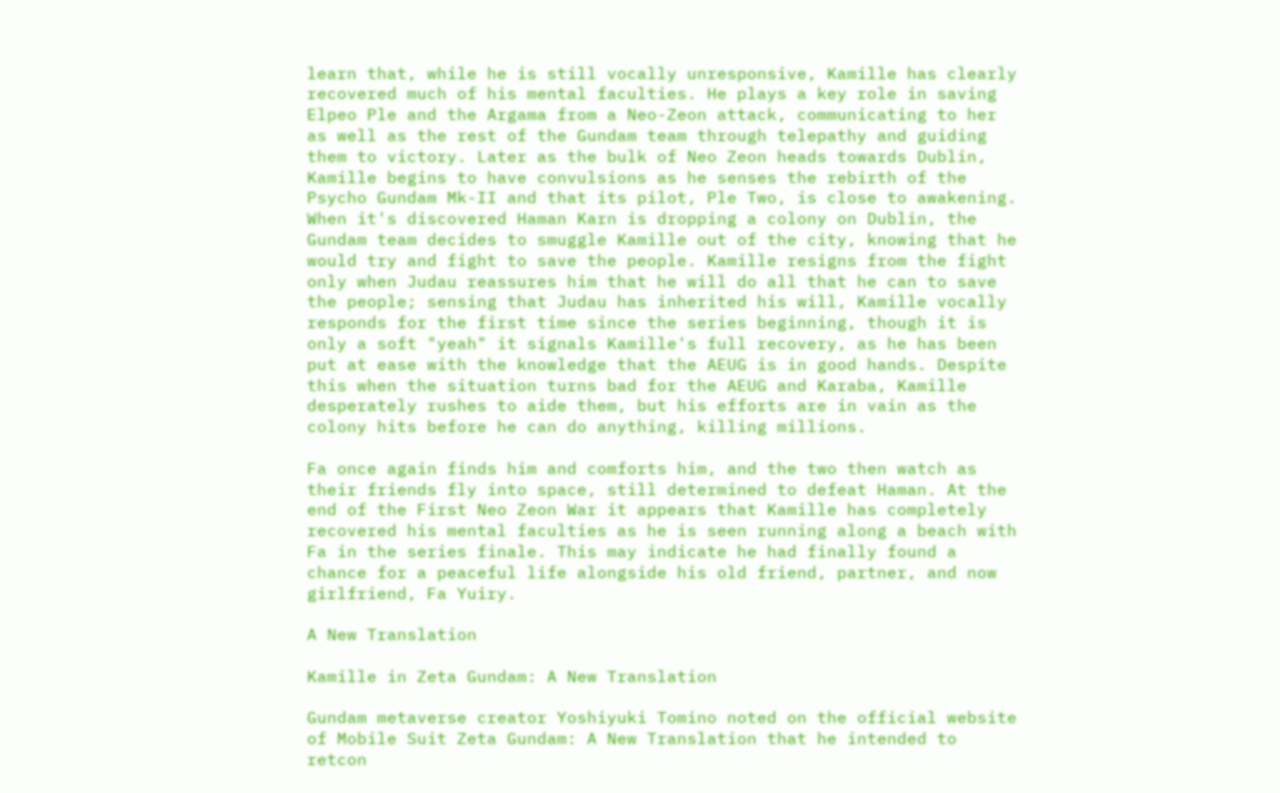learn that, while he is still vocally unresponsive, Kamille has clearly recovered much of his mental faculties. He plays a key role in saving Elpeo Ple and the Argama from a Neo-Zeon attack, communicating to her as well as the rest of the Gundam team through telepathy and guiding them to victory. Later as the bulk of Neo Zeon heads towards Dublin, Kamille begins to have convulsions as he senses the rebirth of the Psycho Gundam Mk-II and that its pilot, Ple Two, is close to awakening. When it's discovered Haman Karn is dropping a colony on Dublin, the Gundam team decides to smuggle Kamille out of the city, knowing that he would try and fight to save the people. Kamille resigns from the fight only when Judau reassures him that he will do all that he can to save the people; sensing that Judau has inherited his will, Kamille vocally responds for the first time since the series beginning, though it is only a soft "yeah" it signals Kamille's full recovery, as he has been put at ease with the knowledge that the AEUG is in good hands. Despite this when the situation turns bad for the AEUG and Karaba, Kamille desperately rushes to aide them, but his efforts are in vain as the colony hits before he can do anything, killing millions.

Fa once again finds him and comforts him, and the two then watch as their friends fly into space, still determined to defeat Haman. At the end of the First Neo Zeon War it appears that Kamille has completely recovered his mental faculties as he is seen running along a beach with Fa in the series finale. This may indicate he had finally found a chance for a peaceful life alongside his old friend, partner, and now girlfriend, Fa Yuiry.

A New Translation

Kamille in Zeta Gundam: A New Translation

Gundam metaverse creator Yoshiyuki Tomino noted on the official website of Mobile Suit Zeta Gundam: A New Translation that he intended to retcon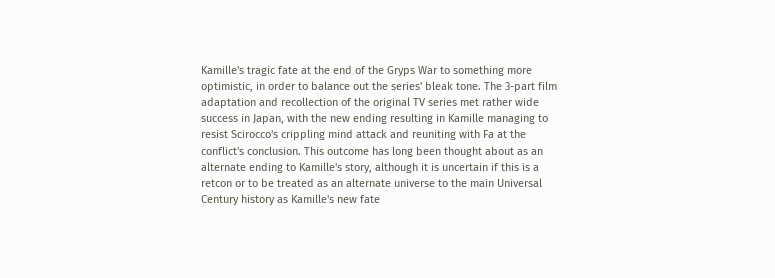Kamille's tragic fate at the end of the Gryps War to something more optimistic, in order to balance out the series' bleak tone. The 3-part film adaptation and recollection of the original TV series met rather wide success in Japan, with the new ending resulting in Kamille managing to resist Scirocco's crippling mind attack and reuniting with Fa at the conflict's conclusion. This outcome has long been thought about as an alternate ending to Kamille's story, although it is uncertain if this is a retcon or to be treated as an alternate universe to the main Universal Century history as Kamille's new fate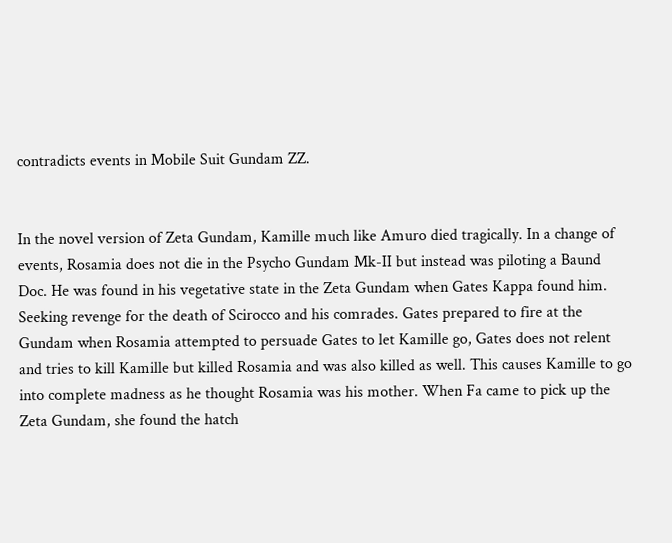contradicts events in Mobile Suit Gundam ZZ.


In the novel version of Zeta Gundam, Kamille much like Amuro died tragically. In a change of events, Rosamia does not die in the Psycho Gundam Mk-II but instead was piloting a Baund Doc. He was found in his vegetative state in the Zeta Gundam when Gates Kappa found him. Seeking revenge for the death of Scirocco and his comrades. Gates prepared to fire at the Gundam when Rosamia attempted to persuade Gates to let Kamille go, Gates does not relent and tries to kill Kamille but killed Rosamia and was also killed as well. This causes Kamille to go into complete madness as he thought Rosamia was his mother. When Fa came to pick up the Zeta Gundam, she found the hatch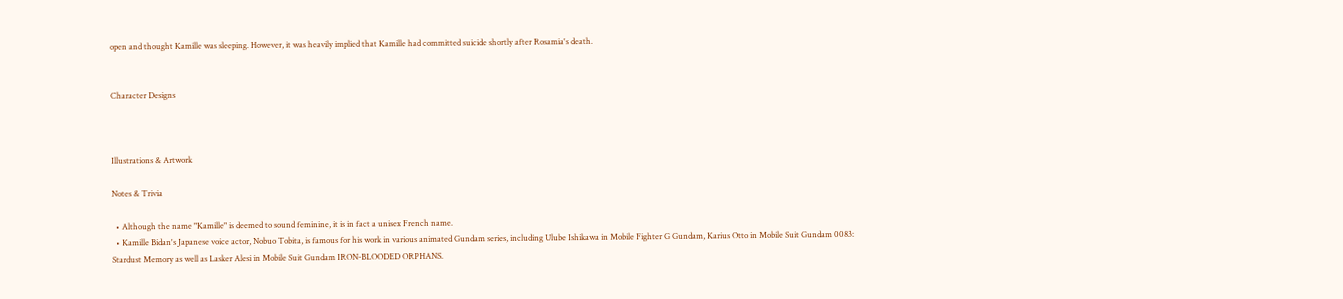open and thought Kamille was sleeping. However, it was heavily implied that Kamille had committed suicide shortly after Rosamia's death.


Character Designs



Illustrations & Artwork

Notes & Trivia

  • Although the name "Kamille" is deemed to sound feminine, it is in fact a unisex French name.
  • Kamille Bidan's Japanese voice actor, Nobuo Tobita, is famous for his work in various animated Gundam series, including Ulube Ishikawa in Mobile Fighter G Gundam, Karius Otto in Mobile Suit Gundam 0083: Stardust Memory as well as Lasker Alesi in Mobile Suit Gundam IRON-BLOODED ORPHANS.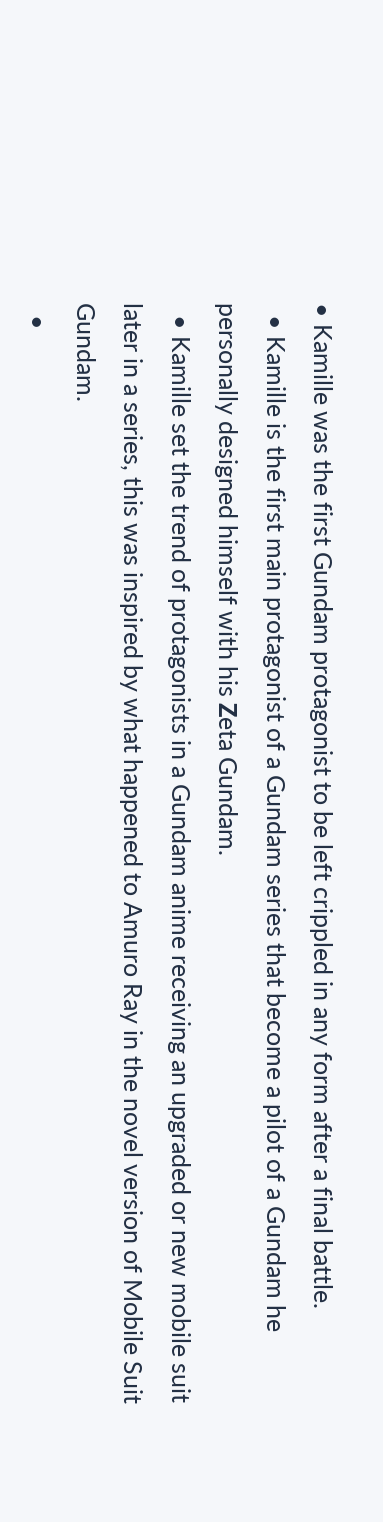• Kamille was the first Gundam protagonist to be left crippled in any form after a final battle.
  • Kamille is the first main protagonist of a Gundam series that become a pilot of a Gundam he personally designed himself with his Ζeta Gundam.
  • Kamille set the trend of protagonists in a Gundam anime receiving an upgraded or new mobile suit later in a series, this was inspired by what happened to Amuro Ray in the novel version of Mobile Suit Gundam.
  •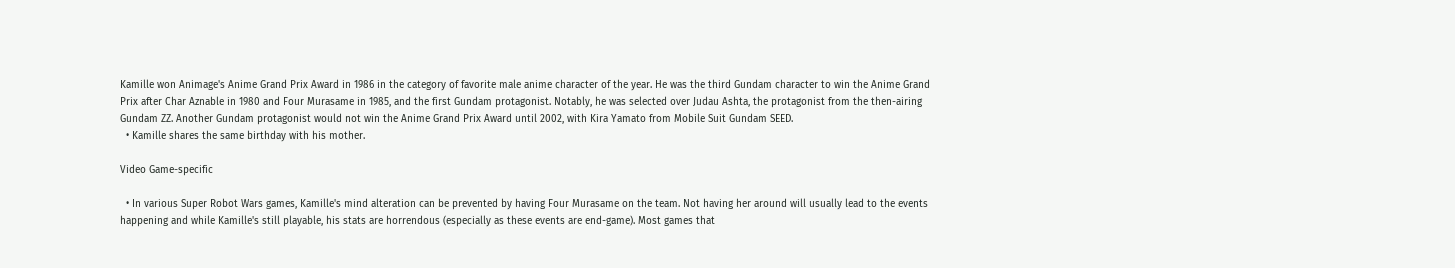Kamille won Animage's Anime Grand Prix Award in 1986 in the category of favorite male anime character of the year. He was the third Gundam character to win the Anime Grand Prix after Char Aznable in 1980 and Four Murasame in 1985, and the first Gundam protagonist. Notably, he was selected over Judau Ashta, the protagonist from the then-airing Gundam ZZ. Another Gundam protagonist would not win the Anime Grand Prix Award until 2002, with Kira Yamato from Mobile Suit Gundam SEED.
  • Kamille shares the same birthday with his mother.

Video Game-specific

  • In various Super Robot Wars games, Kamille's mind alteration can be prevented by having Four Murasame on the team. Not having her around will usually lead to the events happening and while Kamille's still playable, his stats are horrendous (especially as these events are end-game). Most games that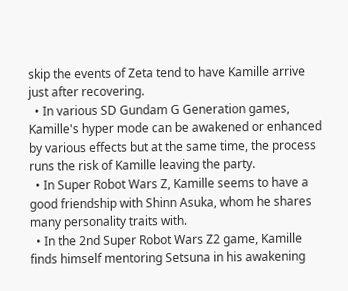skip the events of Zeta tend to have Kamille arrive just after recovering.
  • In various SD Gundam G Generation games, Kamille's hyper mode can be awakened or enhanced by various effects but at the same time, the process runs the risk of Kamille leaving the party.
  • In Super Robot Wars Z, Kamille seems to have a good friendship with Shinn Asuka, whom he shares many personality traits with.
  • In the 2nd Super Robot Wars Z2 game, Kamille finds himself mentoring Setsuna in his awakening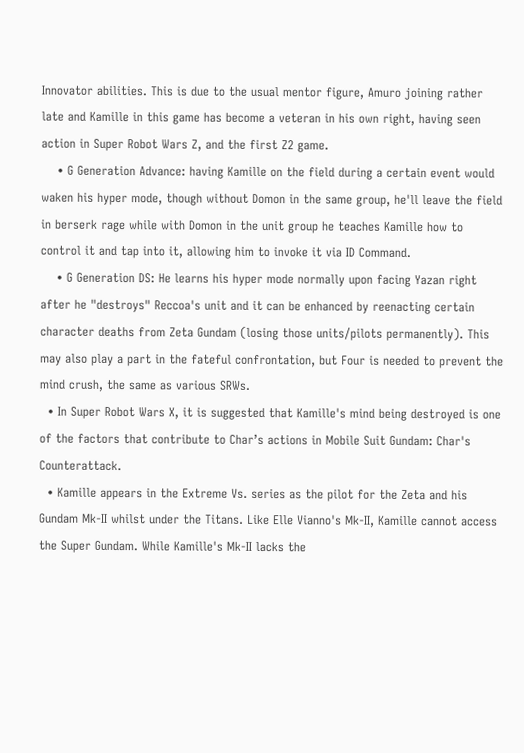Innovator abilities. This is due to the usual mentor figure, Amuro joining rather late and Kamille in this game has become a veteran in his own right, having seen action in Super Robot Wars Z, and the first Z2 game.
    • G Generation Advance: having Kamille on the field during a certain event would waken his hyper mode, though without Domon in the same group, he'll leave the field in berserk rage while with Domon in the unit group he teaches Kamille how to control it and tap into it, allowing him to invoke it via ID Command.
    • G Generation DS: He learns his hyper mode normally upon facing Yazan right after he "destroys" Reccoa's unit and it can be enhanced by reenacting certain character deaths from Zeta Gundam (losing those units/pilots permanently). This may also play a part in the fateful confrontation, but Four is needed to prevent the mind crush, the same as various SRWs.
  • In Super Robot Wars X, it is suggested that Kamille's mind being destroyed is one of the factors that contribute to Char’s actions in Mobile Suit Gundam: Char's Counterattack.
  • Kamille appears in the Extreme Vs. series as the pilot for the Zeta and his Gundam Mk-II whilst under the Titans. Like Elle Vianno's Mk-II, Kamille cannot access the Super Gundam. While Kamille's Mk-II lacks the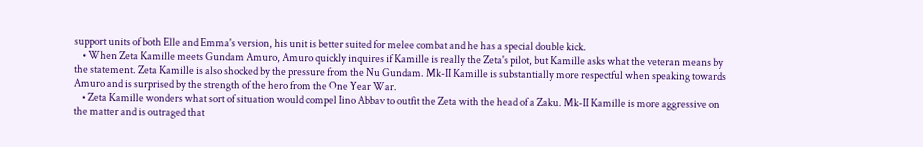support units of both Elle and Emma's version, his unit is better suited for melee combat and he has a special double kick.
    • When Zeta Kamille meets Gundam Amuro, Amuro quickly inquires if Kamille is really the Zeta's pilot, but Kamille asks what the veteran means by the statement. Zeta Kamille is also shocked by the pressure from the Nu Gundam. Mk-II Kamille is substantially more respectful when speaking towards Amuro and is surprised by the strength of the hero from the One Year War.
    • Zeta Kamille wonders what sort of situation would compel Iino Abbav to outfit the Zeta with the head of a Zaku. Mk-II Kamille is more aggressive on the matter and is outraged that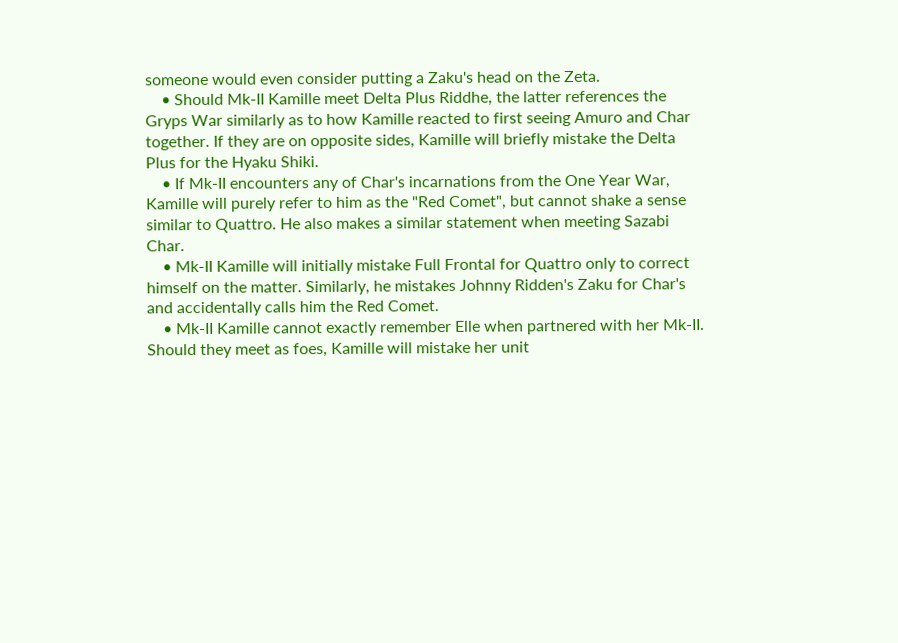someone would even consider putting a Zaku's head on the Zeta.
    • Should Mk-II Kamille meet Delta Plus Riddhe, the latter references the Gryps War similarly as to how Kamille reacted to first seeing Amuro and Char together. If they are on opposite sides, Kamille will briefly mistake the Delta Plus for the Hyaku Shiki.
    • If Mk-II encounters any of Char's incarnations from the One Year War, Kamille will purely refer to him as the "Red Comet", but cannot shake a sense similar to Quattro. He also makes a similar statement when meeting Sazabi Char.
    • Mk-II Kamille will initially mistake Full Frontal for Quattro only to correct himself on the matter. Similarly, he mistakes Johnny Ridden's Zaku for Char's and accidentally calls him the Red Comet.
    • Mk-II Kamille cannot exactly remember Elle when partnered with her Mk-II. Should they meet as foes, Kamille will mistake her unit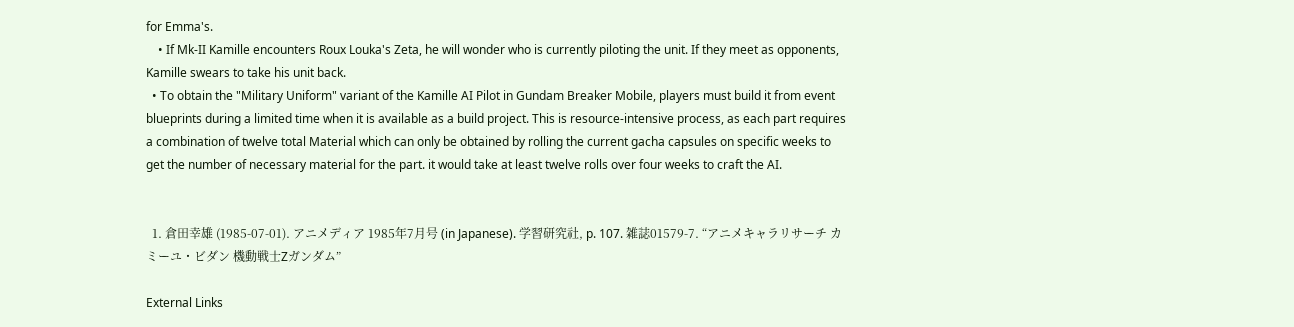for Emma's.
    • If Mk-II Kamille encounters Roux Louka's Zeta, he will wonder who is currently piloting the unit. If they meet as opponents, Kamille swears to take his unit back.
  • To obtain the "Military Uniform" variant of the Kamille AI Pilot in Gundam Breaker Mobile, players must build it from event blueprints during a limited time when it is available as a build project. This is resource-intensive process, as each part requires a combination of twelve total Material which can only be obtained by rolling the current gacha capsules on specific weeks to get the number of necessary material for the part. it would take at least twelve rolls over four weeks to craft the AI.


  1. 倉田幸雄 (1985-07-01). アニメディア 1985年7月号 (in Japanese). 学習研究社, p. 107. 雑誌01579-7. “アニメキャラリサーチ カミーユ・ビダン 機動戦士Zガンダム”

External Links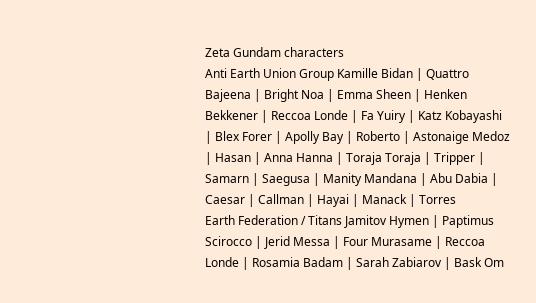Zeta Gundam characters
Anti Earth Union Group Kamille Bidan | Quattro Bajeena | Bright Noa | Emma Sheen | Henken Bekkener | Reccoa Londe | Fa Yuiry | Katz Kobayashi | Blex Forer | Apolly Bay | Roberto | Astonaige Medoz | Hasan | Anna Hanna | Toraja Toraja | Tripper | Samarn | Saegusa | Manity Mandana | Abu Dabia | Caesar | Callman | Hayai | Manack | Torres
Earth Federation / Titans Jamitov Hymen | Paptimus Scirocco | Jerid Messa | Four Murasame | Reccoa Londe | Rosamia Badam | Sarah Zabiarov | Bask Om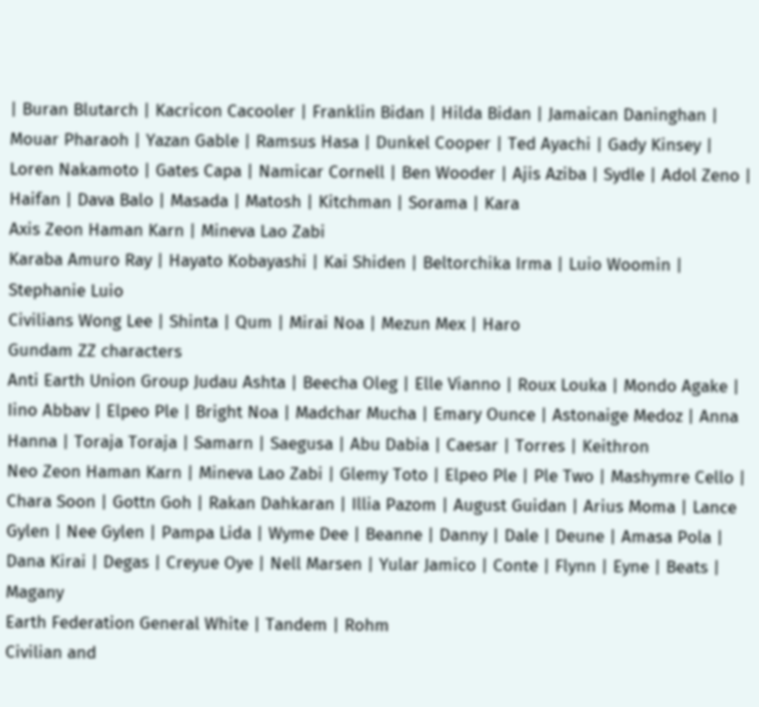| Buran Blutarch | Kacricon Cacooler | Franklin Bidan | Hilda Bidan | Jamaican Daninghan | Mouar Pharaoh | Yazan Gable | Ramsus Hasa | Dunkel Cooper | Ted Ayachi | Gady Kinsey | Loren Nakamoto | Gates Capa | Namicar Cornell | Ben Wooder | Ajis Aziba | Sydle | Adol Zeno | Haifan | Dava Balo | Masada | Matosh | Kitchman | Sorama | Kara
Axis Zeon Haman Karn | Mineva Lao Zabi
Karaba Amuro Ray | Hayato Kobayashi | Kai Shiden | Beltorchika Irma | Luio Woomin | Stephanie Luio
Civilians Wong Lee | Shinta | Qum | Mirai Noa | Mezun Mex | Haro
Gundam ZZ characters
Anti Earth Union Group Judau Ashta | Beecha Oleg | Elle Vianno | Roux Louka | Mondo Agake | Iino Abbav | Elpeo Ple | Bright Noa | Madchar Mucha | Emary Ounce | Astonaige Medoz | Anna Hanna | Toraja Toraja | Samarn | Saegusa | Abu Dabia | Caesar | Torres | Keithron
Neo Zeon Haman Karn | Mineva Lao Zabi | Glemy Toto | Elpeo Ple | Ple Two | Mashymre Cello | Chara Soon | Gottn Goh | Rakan Dahkaran | Illia Pazom | August Guidan | Arius Moma | Lance Gylen | Nee Gylen | Pampa Lida | Wyme Dee | Beanne | Danny | Dale | Deune | Amasa Pola | Dana Kirai | Degas | Creyue Oye | Nell Marsen | Yular Jamico | Conte | Flynn | Eyne | Beats | Magany
Earth Federation General White | Tandem | Rohm
Civilian and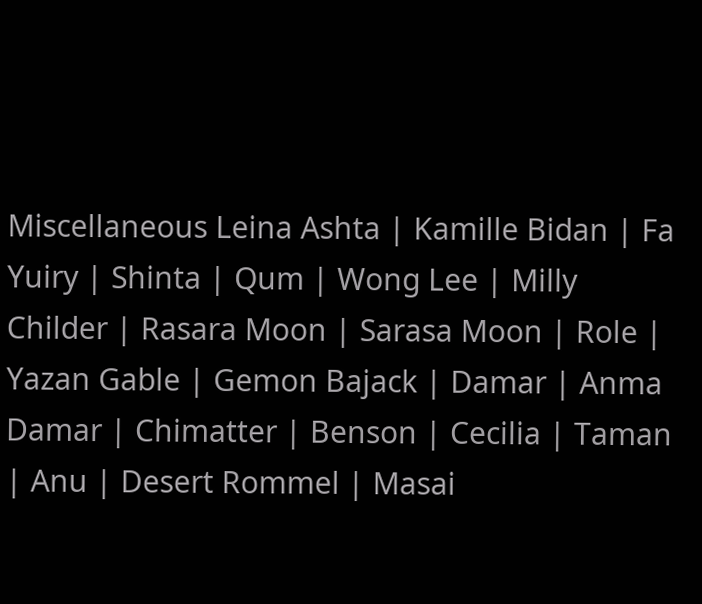Miscellaneous Leina Ashta | Kamille Bidan | Fa Yuiry | Shinta | Qum | Wong Lee | Milly Childer | Rasara Moon | Sarasa Moon | Role | Yazan Gable | Gemon Bajack | Damar | Anma Damar | Chimatter | Benson | Cecilia | Taman | Anu | Desert Rommel | Masai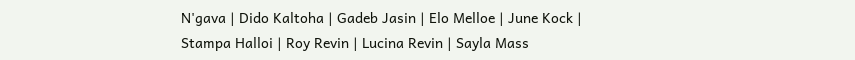N'gava | Dido Kaltoha | Gadeb Jasin | Elo Melloe | June Kock | Stampa Halloi | Roy Revin | Lucina Revin | Sayla Mass